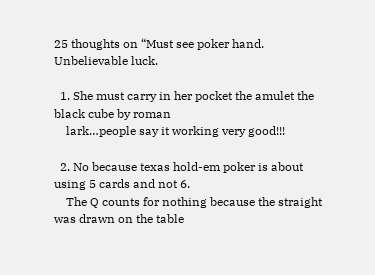25 thoughts on “Must see poker hand. Unbelievable luck.

  1. She must carry in her pocket the amulet the black cube by roman
    lark…people say it working very good!!!

  2. No because texas hold-em poker is about using 5 cards and not 6.
    The Q counts for nothing because the straight was drawn on the table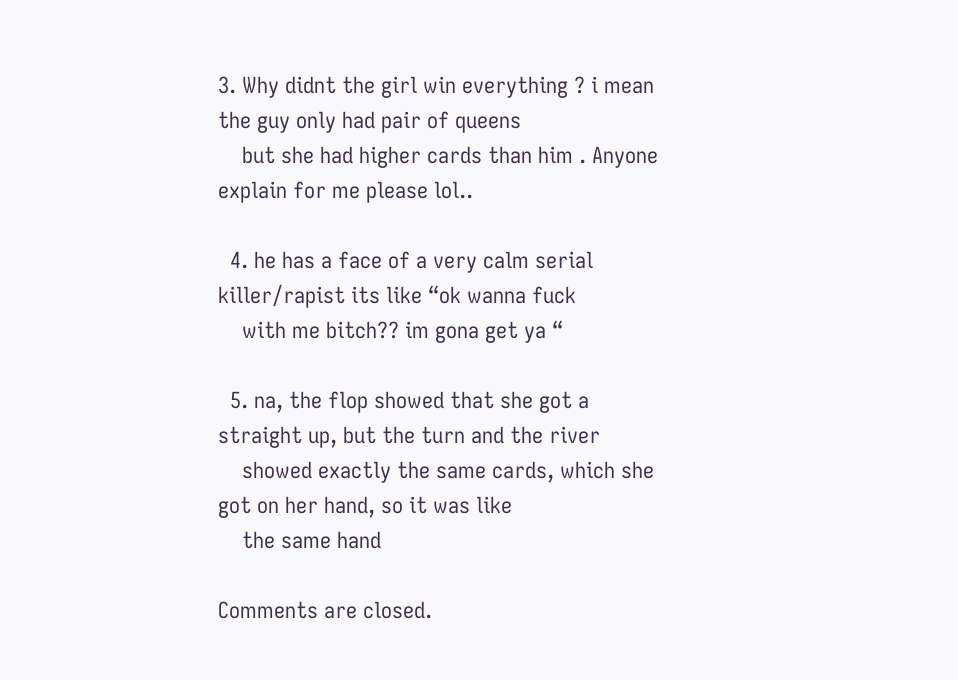3. Why didnt the girl win everything ? i mean the guy only had pair of queens
    but she had higher cards than him . Anyone explain for me please lol..

  4. he has a face of a very calm serial killer/rapist its like “ok wanna fuck
    with me bitch?? im gona get ya “

  5. na, the flop showed that she got a straight up, but the turn and the river
    showed exactly the same cards, which she got on her hand, so it was like
    the same hand

Comments are closed.